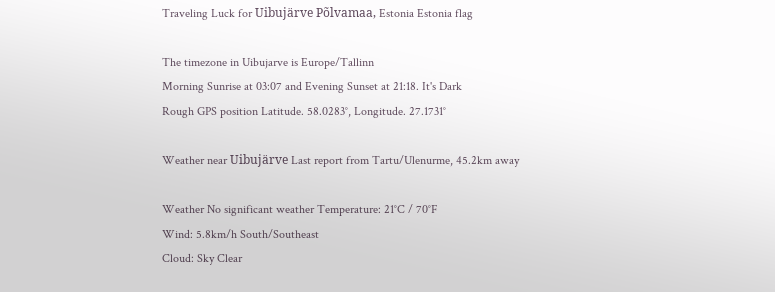Traveling Luck for Uibujärve Põlvamaa, Estonia Estonia flag

The timezone in Uibujarve is Europe/Tallinn
Morning Sunrise at 03:07 and Evening Sunset at 21:18. It's Dark
Rough GPS position Latitude. 58.0283°, Longitude. 27.1731°

Weather near Uibujärve Last report from Tartu/Ulenurme, 45.2km away

Weather No significant weather Temperature: 21°C / 70°F
Wind: 5.8km/h South/Southeast
Cloud: Sky Clear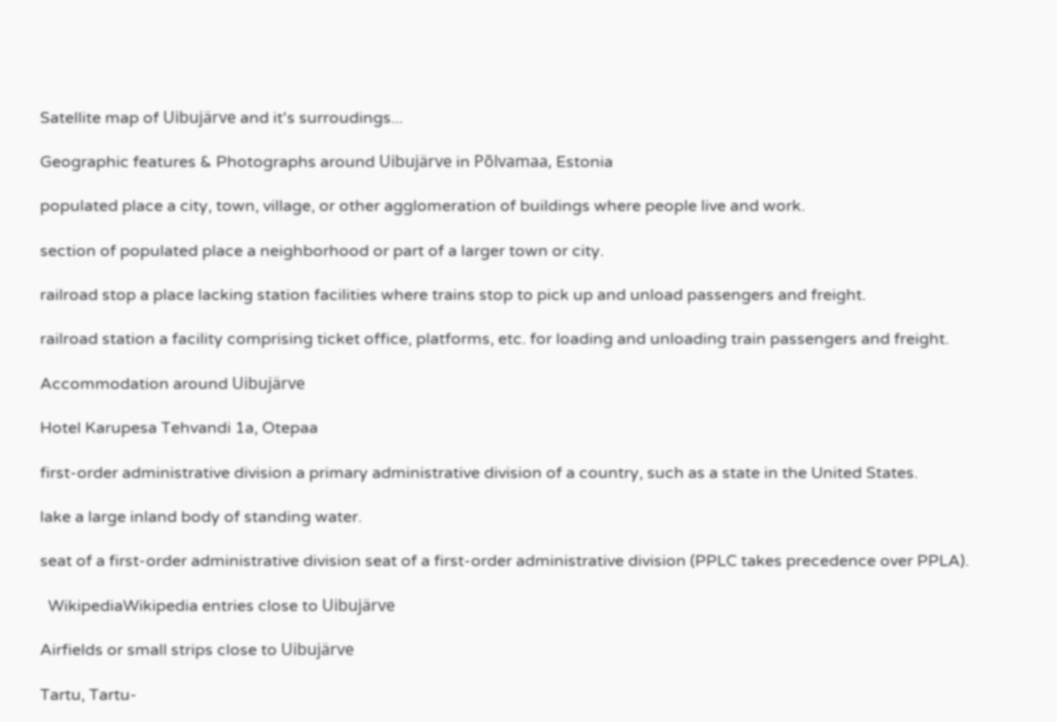Satellite map of Uibujärve and it's surroudings...

Geographic features & Photographs around Uibujärve in Põlvamaa, Estonia

populated place a city, town, village, or other agglomeration of buildings where people live and work.

section of populated place a neighborhood or part of a larger town or city.

railroad stop a place lacking station facilities where trains stop to pick up and unload passengers and freight.

railroad station a facility comprising ticket office, platforms, etc. for loading and unloading train passengers and freight.

Accommodation around Uibujärve

Hotel Karupesa Tehvandi 1a, Otepaa

first-order administrative division a primary administrative division of a country, such as a state in the United States.

lake a large inland body of standing water.

seat of a first-order administrative division seat of a first-order administrative division (PPLC takes precedence over PPLA).

  WikipediaWikipedia entries close to Uibujärve

Airfields or small strips close to Uibujärve

Tartu, Tartu-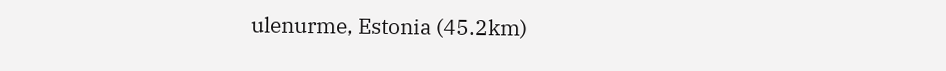ulenurme, Estonia (45.2km)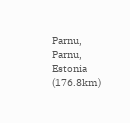Parnu, Parnu, Estonia (176.8km)